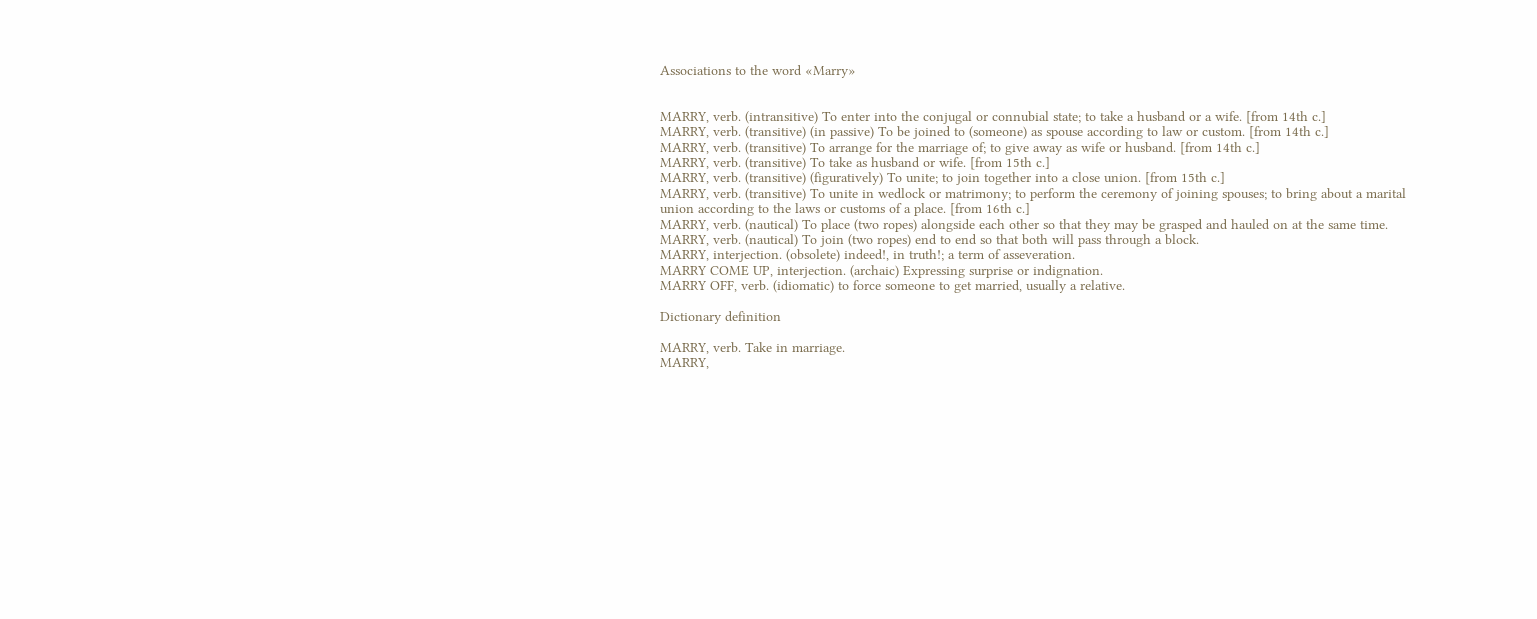Associations to the word «Marry»


MARRY, verb. (intransitive) To enter into the conjugal or connubial state; to take a husband or a wife. [from 14th c.]
MARRY, verb. (transitive) (in passive) To be joined to (someone) as spouse according to law or custom. [from 14th c.]
MARRY, verb. (transitive) To arrange for the marriage of; to give away as wife or husband. [from 14th c.]
MARRY, verb. (transitive) To take as husband or wife. [from 15th c.]
MARRY, verb. (transitive) (figuratively) To unite; to join together into a close union. [from 15th c.]
MARRY, verb. (transitive) To unite in wedlock or matrimony; to perform the ceremony of joining spouses; to bring about a marital union according to the laws or customs of a place. [from 16th c.]
MARRY, verb. (nautical) To place (two ropes) alongside each other so that they may be grasped and hauled on at the same time.
MARRY, verb. (nautical) To join (two ropes) end to end so that both will pass through a block.
MARRY, interjection. (obsolete) indeed!, in truth!; a term of asseveration.
MARRY COME UP, interjection. (archaic) Expressing surprise or indignation.
MARRY OFF, verb. (idiomatic) to force someone to get married, usually a relative.

Dictionary definition

MARRY, verb. Take in marriage.
MARRY,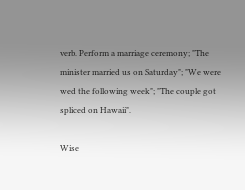verb. Perform a marriage ceremony; "The minister married us on Saturday"; "We were wed the following week"; "The couple got spliced on Hawaii".

Wise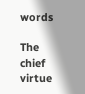words

The chief virtue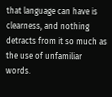that language can have is clearness, and nothing detracts from it so much as the use of unfamiliar words.